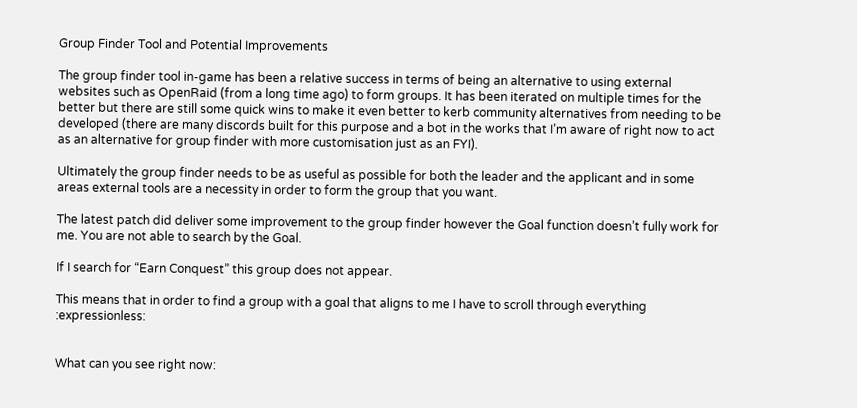Group Finder Tool and Potential Improvements

The group finder tool in-game has been a relative success in terms of being an alternative to using external websites such as OpenRaid (from a long time ago) to form groups. It has been iterated on multiple times for the better but there are still some quick wins to make it even better to kerb community alternatives from needing to be developed (there are many discords built for this purpose and a bot in the works that I’m aware of right now to act as an alternative for group finder with more customisation just as an FYI).

Ultimately the group finder needs to be as useful as possible for both the leader and the applicant and in some areas external tools are a necessity in order to form the group that you want.

The latest patch did deliver some improvement to the group finder however the Goal function doesn’t fully work for me. You are not able to search by the Goal.

If I search for “Earn Conquest” this group does not appear.

This means that in order to find a group with a goal that aligns to me I have to scroll through everything :expressionless:


What can you see right now: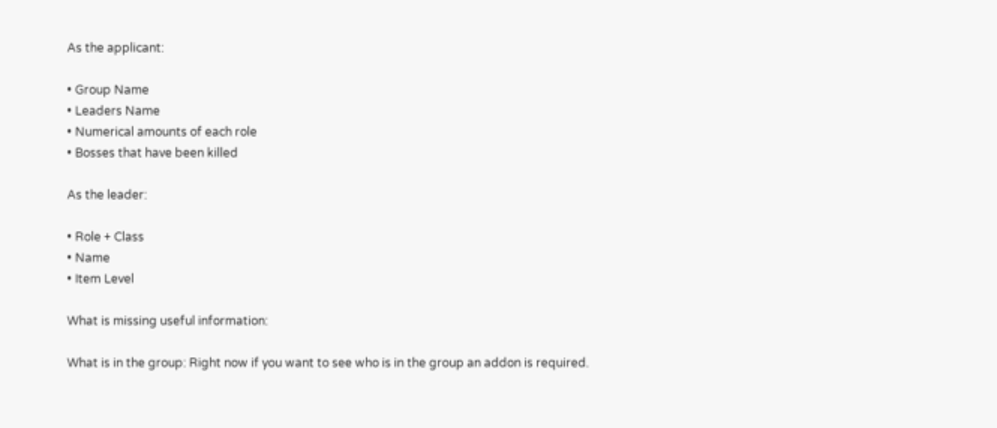As the applicant:

• Group Name
• Leaders Name
• Numerical amounts of each role
• Bosses that have been killed

As the leader:

• Role + Class
• Name
• Item Level

What is missing useful information:

What is in the group: Right now if you want to see who is in the group an addon is required.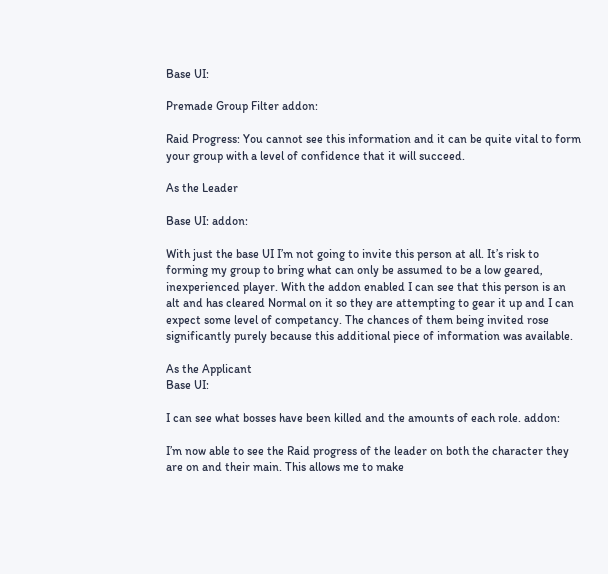Base UI:

Premade Group Filter addon:

Raid Progress: You cannot see this information and it can be quite vital to form your group with a level of confidence that it will succeed.

As the Leader

Base UI: addon:

With just the base UI I’m not going to invite this person at all. It’s risk to forming my group to bring what can only be assumed to be a low geared, inexperienced player. With the addon enabled I can see that this person is an alt and has cleared Normal on it so they are attempting to gear it up and I can expect some level of competancy. The chances of them being invited rose significantly purely because this additional piece of information was available.

As the Applicant
Base UI:

I can see what bosses have been killed and the amounts of each role. addon:

I’m now able to see the Raid progress of the leader on both the character they are on and their main. This allows me to make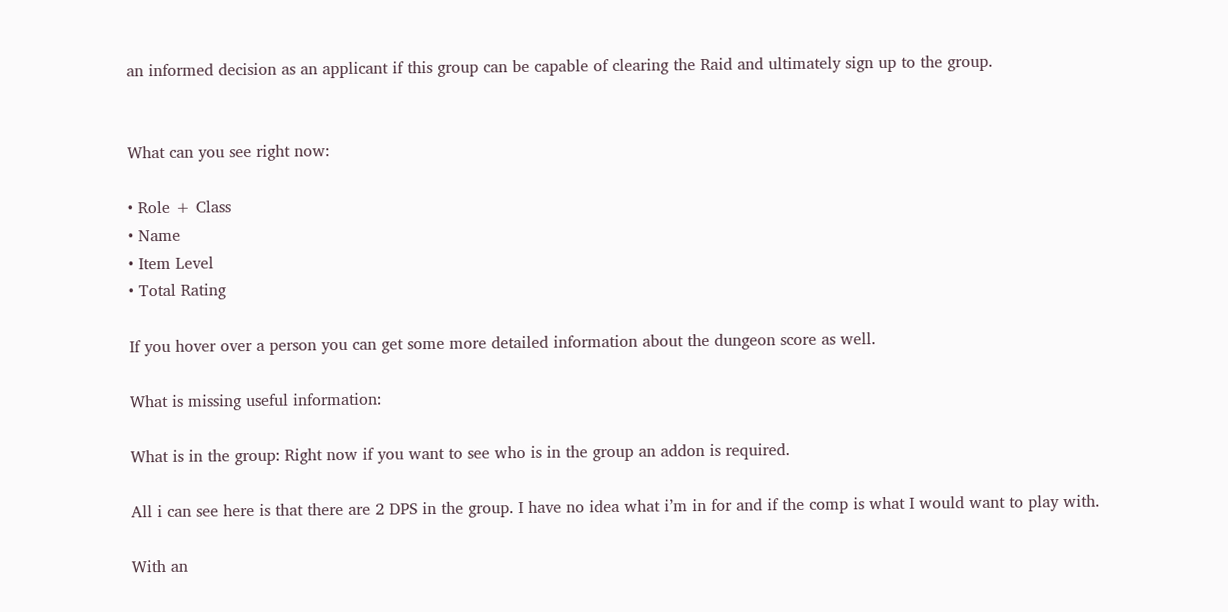an informed decision as an applicant if this group can be capable of clearing the Raid and ultimately sign up to the group.


What can you see right now:

• Role + Class
• Name
• Item Level
• Total Rating

If you hover over a person you can get some more detailed information about the dungeon score as well.

What is missing useful information:

What is in the group: Right now if you want to see who is in the group an addon is required.

All i can see here is that there are 2 DPS in the group. I have no idea what i’m in for and if the comp is what I would want to play with.

With an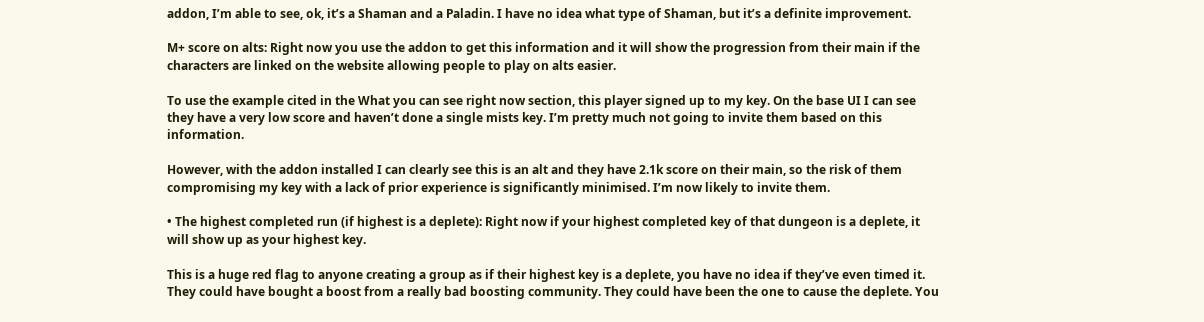addon, I’m able to see, ok, it’s a Shaman and a Paladin. I have no idea what type of Shaman, but it’s a definite improvement.

M+ score on alts: Right now you use the addon to get this information and it will show the progression from their main if the characters are linked on the website allowing people to play on alts easier.

To use the example cited in the What you can see right now section, this player signed up to my key. On the base UI I can see they have a very low score and haven’t done a single mists key. I’m pretty much not going to invite them based on this information.

However, with the addon installed I can clearly see this is an alt and they have 2.1k score on their main, so the risk of them compromising my key with a lack of prior experience is significantly minimised. I’m now likely to invite them.

• The highest completed run (if highest is a deplete): Right now if your highest completed key of that dungeon is a deplete, it will show up as your highest key.

This is a huge red flag to anyone creating a group as if their highest key is a deplete, you have no idea if they’ve even timed it. They could have bought a boost from a really bad boosting community. They could have been the one to cause the deplete. You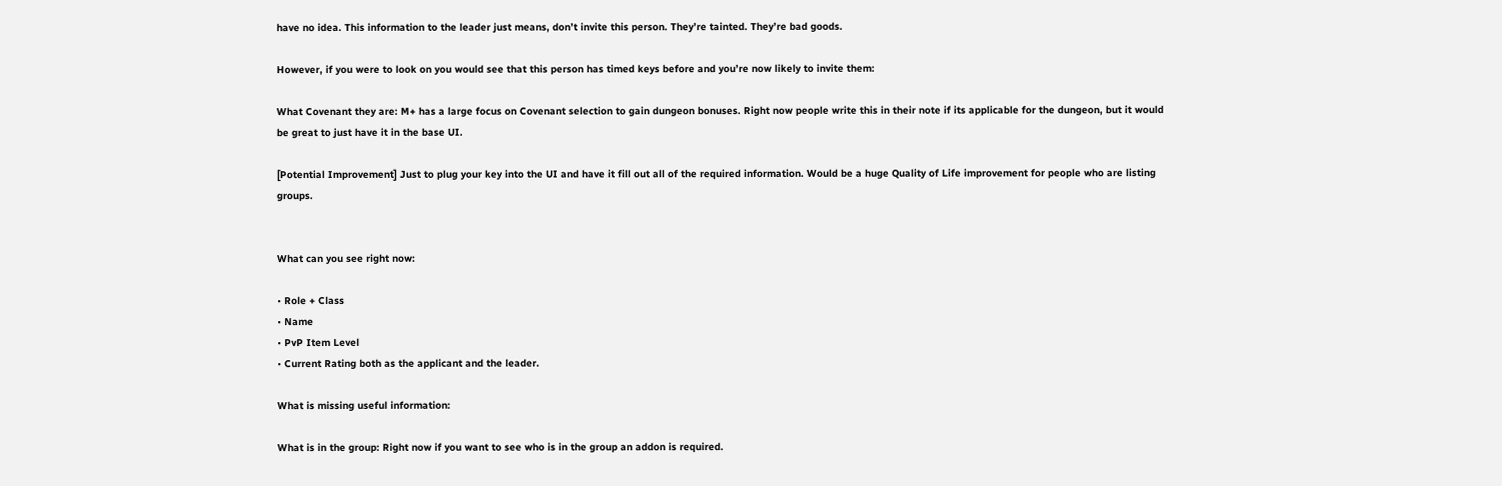have no idea. This information to the leader just means, don’t invite this person. They’re tainted. They’re bad goods.

However, if you were to look on you would see that this person has timed keys before and you’re now likely to invite them:

What Covenant they are: M+ has a large focus on Covenant selection to gain dungeon bonuses. Right now people write this in their note if its applicable for the dungeon, but it would be great to just have it in the base UI.

[Potential Improvement] Just to plug your key into the UI and have it fill out all of the required information. Would be a huge Quality of Life improvement for people who are listing groups.


What can you see right now:

• Role + Class
• Name
• PvP Item Level
• Current Rating both as the applicant and the leader.

What is missing useful information:

What is in the group: Right now if you want to see who is in the group an addon is required.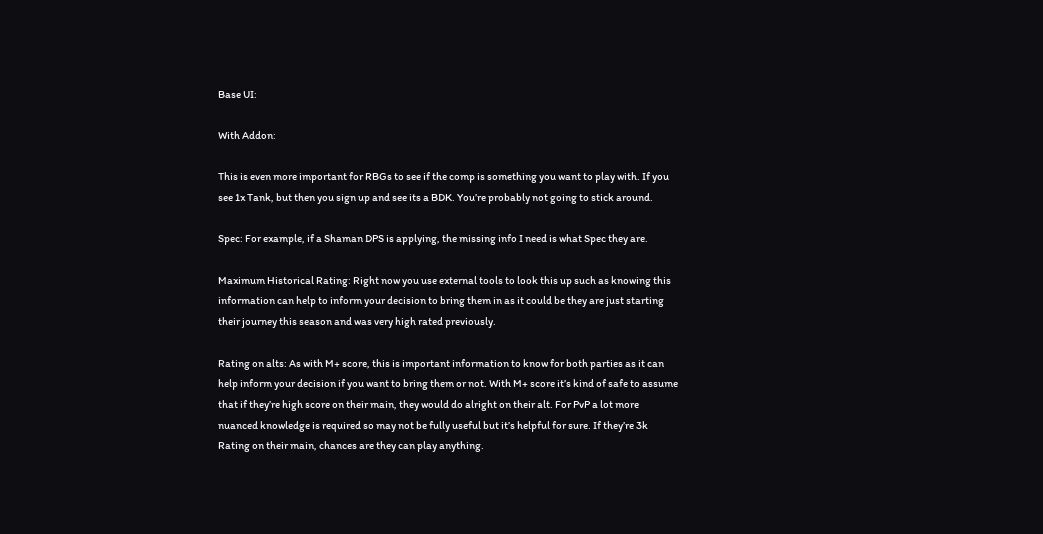Base UI:

With Addon:

This is even more important for RBGs to see if the comp is something you want to play with. If you see 1x Tank, but then you sign up and see its a BDK. You’re probably not going to stick around.

Spec: For example, if a Shaman DPS is applying, the missing info I need is what Spec they are.

Maximum Historical Rating: Right now you use external tools to look this up such as knowing this information can help to inform your decision to bring them in as it could be they are just starting their journey this season and was very high rated previously.

Rating on alts: As with M+ score, this is important information to know for both parties as it can help inform your decision if you want to bring them or not. With M+ score it’s kind of safe to assume that if they’re high score on their main, they would do alright on their alt. For PvP a lot more nuanced knowledge is required so may not be fully useful but it’s helpful for sure. If they’re 3k Rating on their main, chances are they can play anything.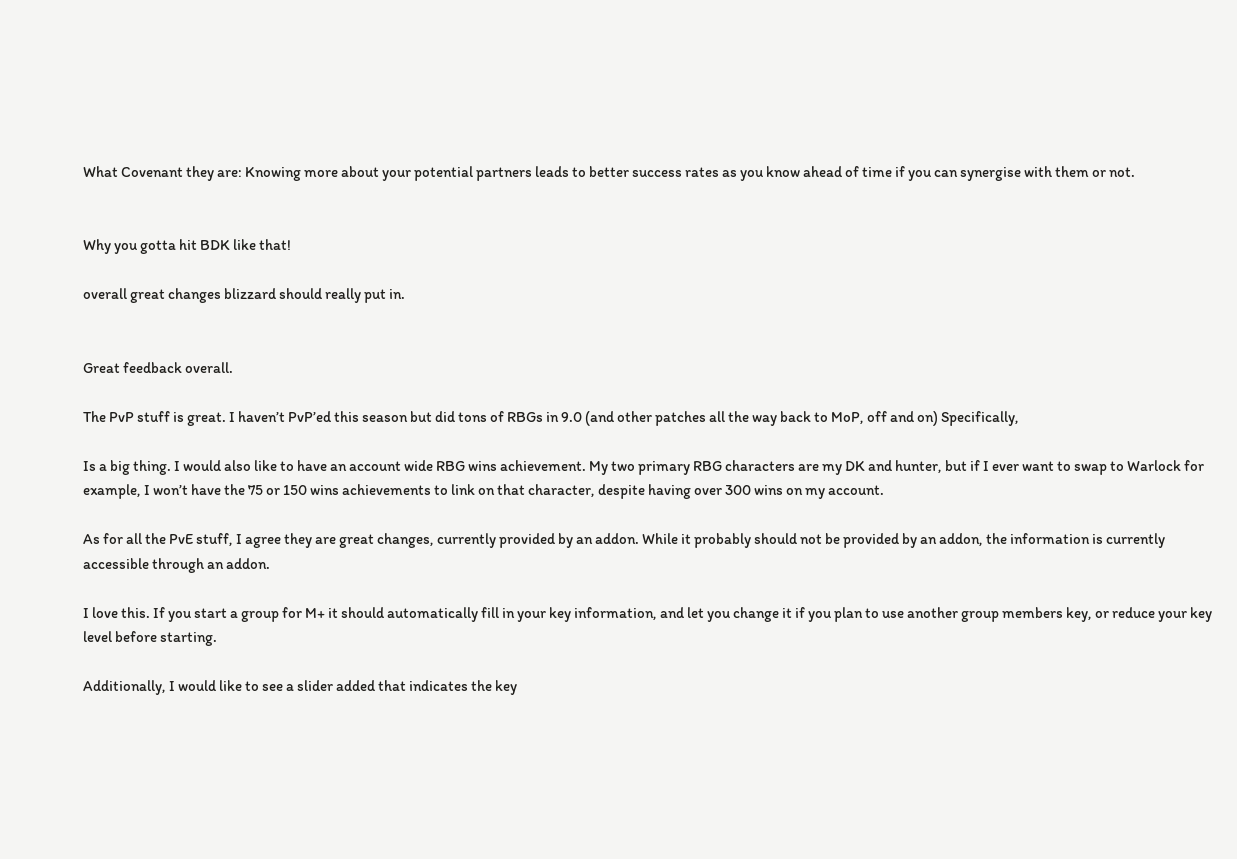What Covenant they are: Knowing more about your potential partners leads to better success rates as you know ahead of time if you can synergise with them or not.


Why you gotta hit BDK like that!

overall great changes blizzard should really put in.


Great feedback overall.

The PvP stuff is great. I haven’t PvP’ed this season but did tons of RBGs in 9.0 (and other patches all the way back to MoP, off and on) Specifically,

Is a big thing. I would also like to have an account wide RBG wins achievement. My two primary RBG characters are my DK and hunter, but if I ever want to swap to Warlock for example, I won’t have the 75 or 150 wins achievements to link on that character, despite having over 300 wins on my account.

As for all the PvE stuff, I agree they are great changes, currently provided by an addon. While it probably should not be provided by an addon, the information is currently accessible through an addon.

I love this. If you start a group for M+ it should automatically fill in your key information, and let you change it if you plan to use another group members key, or reduce your key level before starting.

Additionally, I would like to see a slider added that indicates the key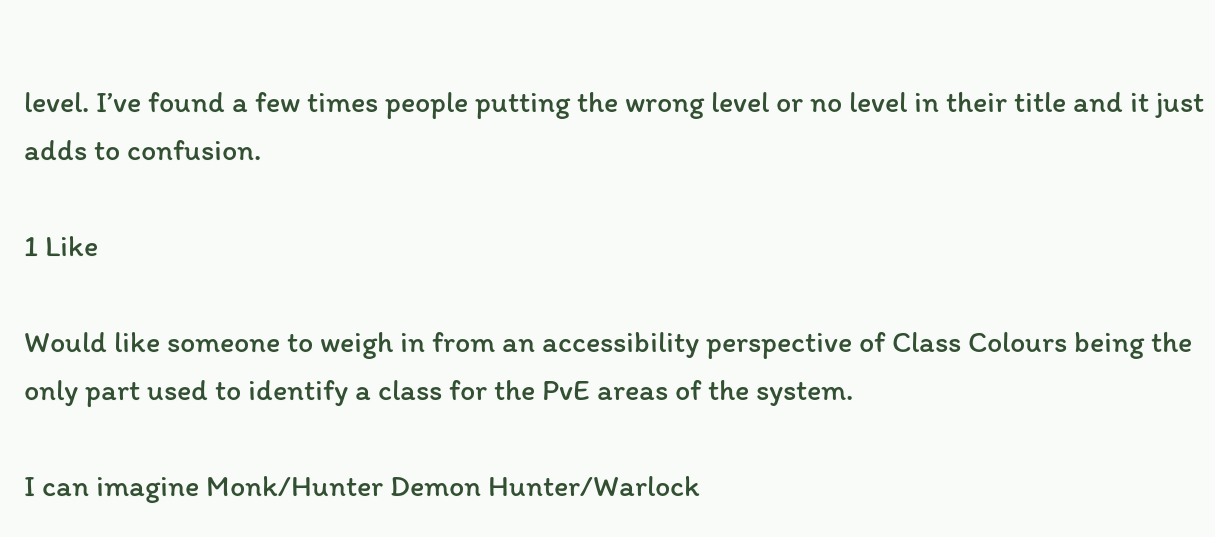level. I’ve found a few times people putting the wrong level or no level in their title and it just adds to confusion.

1 Like

Would like someone to weigh in from an accessibility perspective of Class Colours being the only part used to identify a class for the PvE areas of the system.

I can imagine Monk/Hunter Demon Hunter/Warlock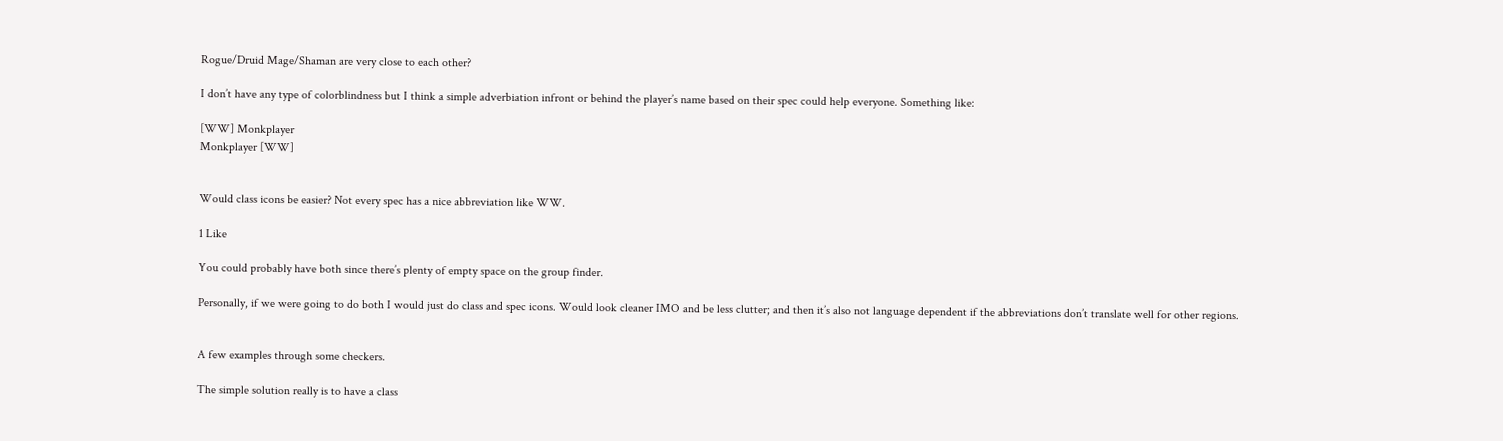Rogue/Druid Mage/Shaman are very close to each other?

I don’t have any type of colorblindness but I think a simple adverbiation infront or behind the player’s name based on their spec could help everyone. Something like:

[WW] Monkplayer
Monkplayer [WW]


Would class icons be easier? Not every spec has a nice abbreviation like WW.

1 Like

You could probably have both since there’s plenty of empty space on the group finder.

Personally, if we were going to do both I would just do class and spec icons. Would look cleaner IMO and be less clutter; and then it’s also not language dependent if the abbreviations don’t translate well for other regions.


A few examples through some checkers.

The simple solution really is to have a class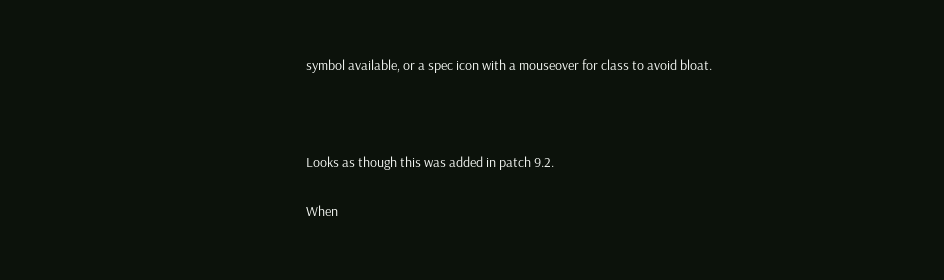symbol available, or a spec icon with a mouseover for class to avoid bloat.



Looks as though this was added in patch 9.2.

When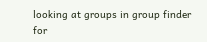looking at groups in group finder for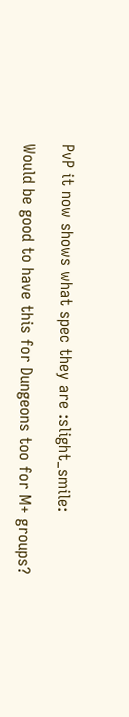PvP it now shows what spec they are :slight_smile:

Would be good to have this for Dungeons too for M+ groups?